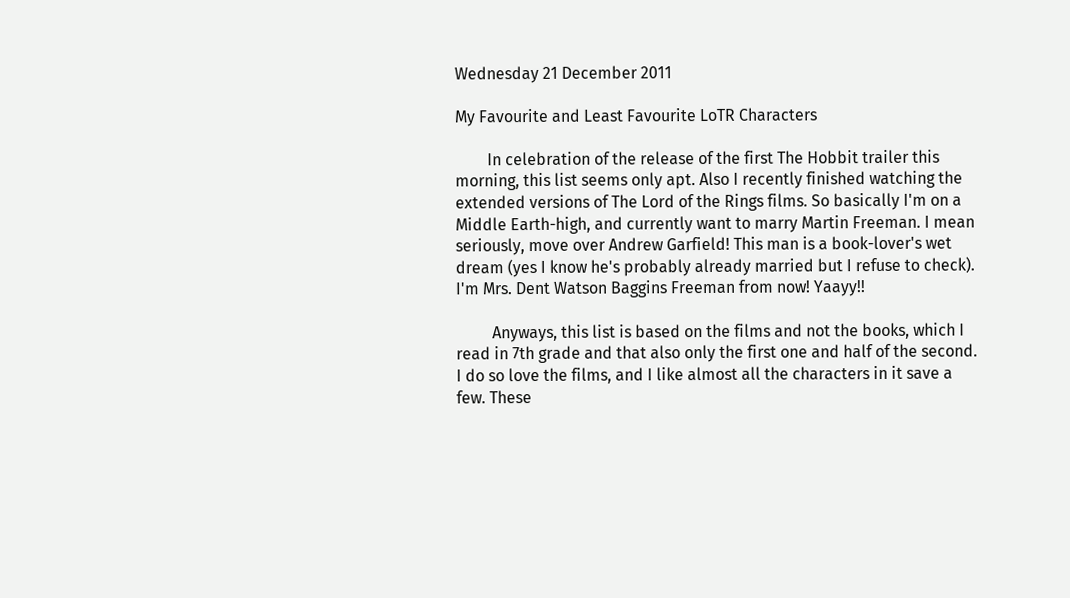Wednesday 21 December 2011

My Favourite and Least Favourite LoTR Characters

        In celebration of the release of the first The Hobbit trailer this morning, this list seems only apt. Also I recently finished watching the extended versions of The Lord of the Rings films. So basically I'm on a Middle Earth-high, and currently want to marry Martin Freeman. I mean seriously, move over Andrew Garfield! This man is a book-lover's wet dream (yes I know he's probably already married but I refuse to check). I'm Mrs. Dent Watson Baggins Freeman from now! Yaayy!!

         Anyways, this list is based on the films and not the books, which I read in 7th grade and that also only the first one and half of the second. I do so love the films, and I like almost all the characters in it save a few. These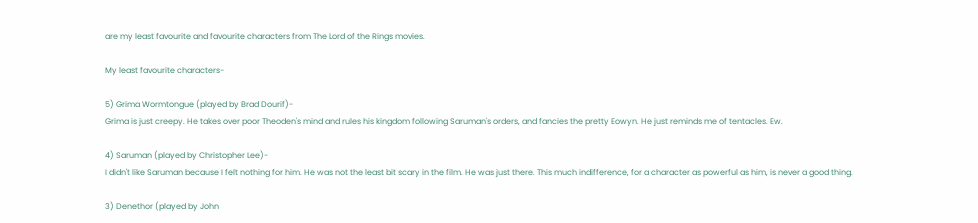are my least favourite and favourite characters from The Lord of the Rings movies.

My least favourite characters-

5) Grima Wormtongue (played by Brad Dourif)-
Grima is just creepy. He takes over poor Theoden's mind and rules his kingdom following Saruman's orders, and fancies the pretty Eowyn. He just reminds me of tentacles. Ew.

4) Saruman (played by Christopher Lee)-
I didn't like Saruman because I felt nothing for him. He was not the least bit scary in the film. He was just there. This much indifference, for a character as powerful as him, is never a good thing.

3) Denethor (played by John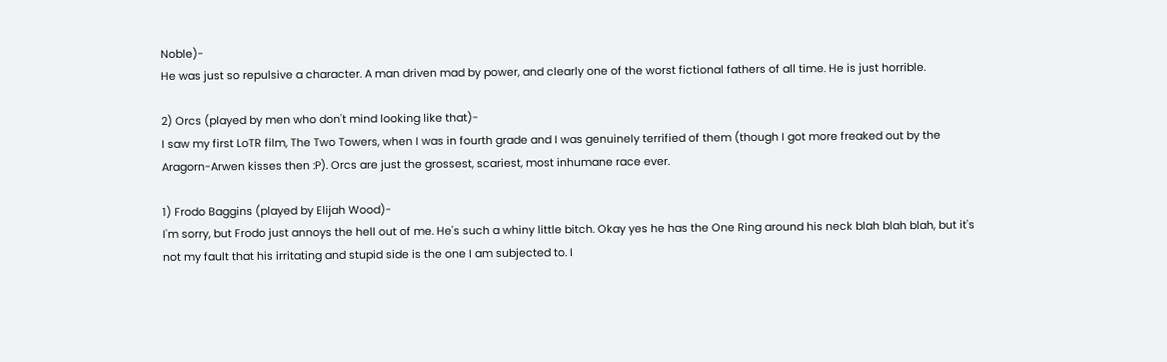Noble)-
He was just so repulsive a character. A man driven mad by power, and clearly one of the worst fictional fathers of all time. He is just horrible.

2) Orcs (played by men who don't mind looking like that)-
I saw my first LoTR film, The Two Towers, when I was in fourth grade and I was genuinely terrified of them (though I got more freaked out by the Aragorn-Arwen kisses then :P). Orcs are just the grossest, scariest, most inhumane race ever.

1) Frodo Baggins (played by Elijah Wood)-
I'm sorry, but Frodo just annoys the hell out of me. He's such a whiny little bitch. Okay yes he has the One Ring around his neck blah blah blah, but it's not my fault that his irritating and stupid side is the one I am subjected to. I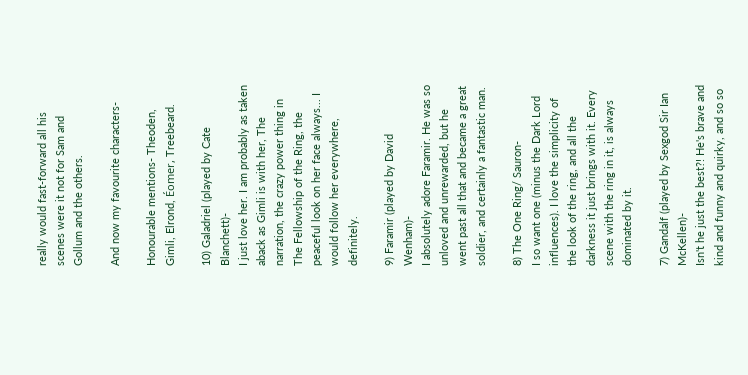really would fast-forward all his scenes were it not for Sam and Gollum and the others.

And now my favourite characters-

Honourable mentions- Theoden, Gimli, Elrond, Éomer, Treebeard.

10) Galadriel (played by Cate Blanchett)-
I just love her. I am probably as taken aback as Gimli is with her, The narration, the crazy power thing in The Fellowship of the Ring, the peaceful look on her face always... I would follow her everywhere, definitely.

9) Faramir (played by David Wenham)-
I absolutely adore Faramir. He was so unloved and unrewarded, but he went past all that and became a great soldier, and certainly a fantastic man.

8) The One Ring/ Sauron-
I so want one (minus the Dark Lord influences). I love the simplicity of the look of the ring, and all the darkness it just brings with it. Every scene with the ring in it, is always dominated by it.

7) Gandalf (played by Sexgod Sir Ian McKellen)-
Isn't he just the best?! He's brave and kind and funny and quirky, and so so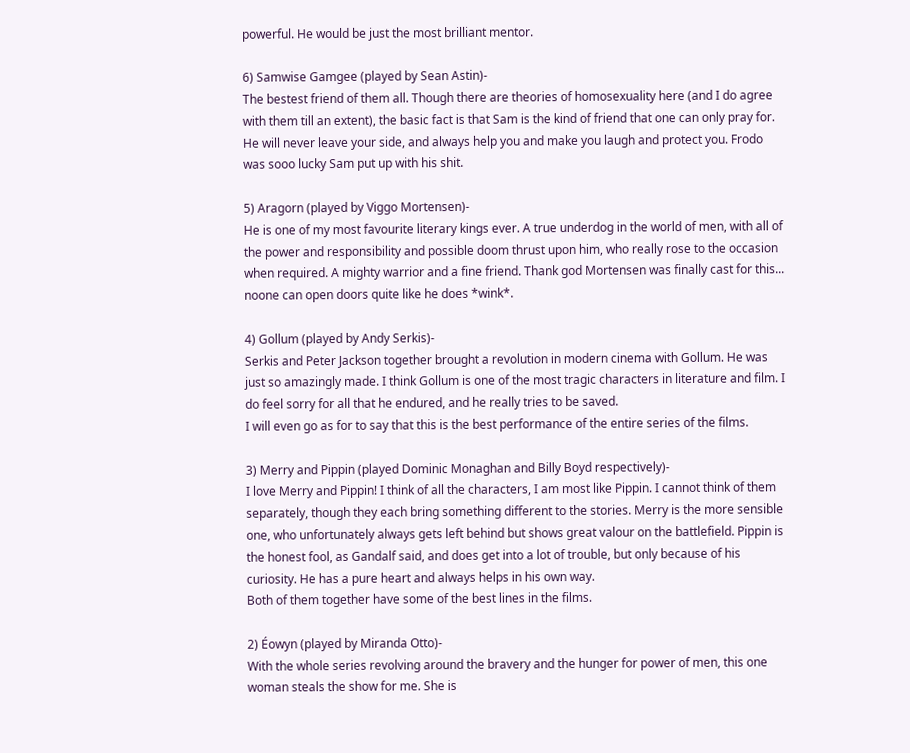powerful. He would be just the most brilliant mentor.

6) Samwise Gamgee (played by Sean Astin)-
The bestest friend of them all. Though there are theories of homosexuality here (and I do agree with them till an extent), the basic fact is that Sam is the kind of friend that one can only pray for. He will never leave your side, and always help you and make you laugh and protect you. Frodo was sooo lucky Sam put up with his shit.

5) Aragorn (played by Viggo Mortensen)-
He is one of my most favourite literary kings ever. A true underdog in the world of men, with all of the power and responsibility and possible doom thrust upon him, who really rose to the occasion when required. A mighty warrior and a fine friend. Thank god Mortensen was finally cast for this... noone can open doors quite like he does *wink*.

4) Gollum (played by Andy Serkis)-
Serkis and Peter Jackson together brought a revolution in modern cinema with Gollum. He was just so amazingly made. I think Gollum is one of the most tragic characters in literature and film. I do feel sorry for all that he endured, and he really tries to be saved.
I will even go as for to say that this is the best performance of the entire series of the films.

3) Merry and Pippin (played Dominic Monaghan and Billy Boyd respectively)-
I love Merry and Pippin! I think of all the characters, I am most like Pippin. I cannot think of them separately, though they each bring something different to the stories. Merry is the more sensible one, who unfortunately always gets left behind but shows great valour on the battlefield. Pippin is the honest fool, as Gandalf said, and does get into a lot of trouble, but only because of his curiosity. He has a pure heart and always helps in his own way.
Both of them together have some of the best lines in the films.

2) Éowyn (played by Miranda Otto)-
With the whole series revolving around the bravery and the hunger for power of men, this one woman steals the show for me. She is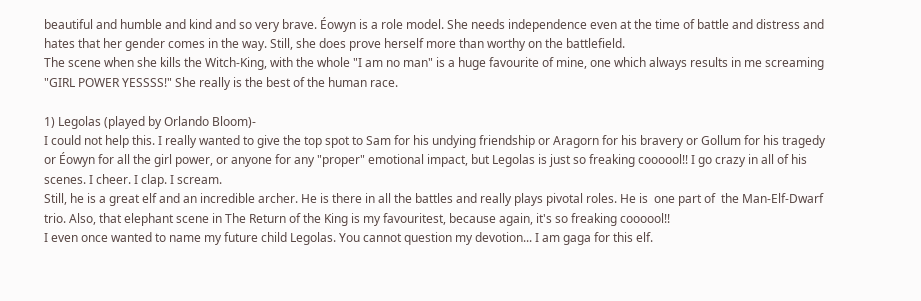beautiful and humble and kind and so very brave. Éowyn is a role model. She needs independence even at the time of battle and distress and hates that her gender comes in the way. Still, she does prove herself more than worthy on the battlefield.
The scene when she kills the Witch-King, with the whole "I am no man" is a huge favourite of mine, one which always results in me screaming "GIRL POWER YESSSS!" She really is the best of the human race.

1) Legolas (played by Orlando Bloom)-
I could not help this. I really wanted to give the top spot to Sam for his undying friendship or Aragorn for his bravery or Gollum for his tragedy or Éowyn for all the girl power, or anyone for any "proper" emotional impact, but Legolas is just so freaking coooool!! I go crazy in all of his scenes. I cheer. I clap. I scream.
Still, he is a great elf and an incredible archer. He is there in all the battles and really plays pivotal roles. He is  one part of  the Man-Elf-Dwarf trio. Also, that elephant scene in The Return of the King is my favouritest, because again, it's so freaking coooool!!
I even once wanted to name my future child Legolas. You cannot question my devotion... I am gaga for this elf.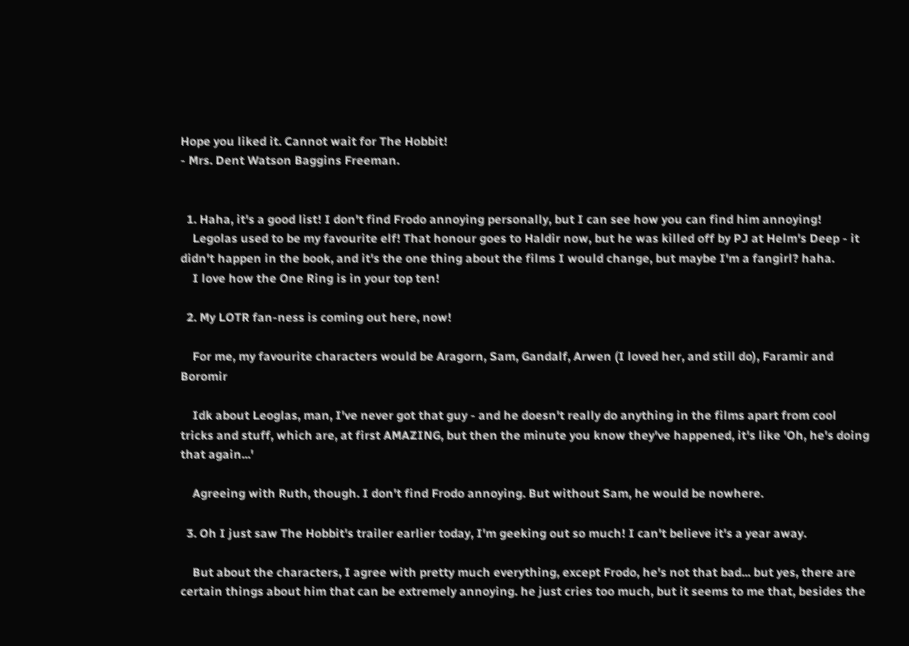Hope you liked it. Cannot wait for The Hobbit!
- Mrs. Dent Watson Baggins Freeman.


  1. Haha, it's a good list! I don't find Frodo annoying personally, but I can see how you can find him annoying!
    Legolas used to be my favourite elf! That honour goes to Haldir now, but he was killed off by PJ at Helm's Deep - it didn't happen in the book, and it's the one thing about the films I would change, but maybe I'm a fangirl? haha.
    I love how the One Ring is in your top ten!

  2. My LOTR fan-ness is coming out here, now!

    For me, my favourite characters would be Aragorn, Sam, Gandalf, Arwen (I loved her, and still do), Faramir and Boromir

    Idk about Leoglas, man, I've never got that guy - and he doesn't really do anything in the films apart from cool tricks and stuff, which are, at first AMAZING, but then the minute you know they've happened, it's like 'Oh, he's doing that again...'

    Agreeing with Ruth, though. I don't find Frodo annoying. But without Sam, he would be nowhere.

  3. Oh I just saw The Hobbit's trailer earlier today, I'm geeking out so much! I can't believe it's a year away.

    But about the characters, I agree with pretty much everything, except Frodo, he's not that bad... but yes, there are certain things about him that can be extremely annoying. he just cries too much, but it seems to me that, besides the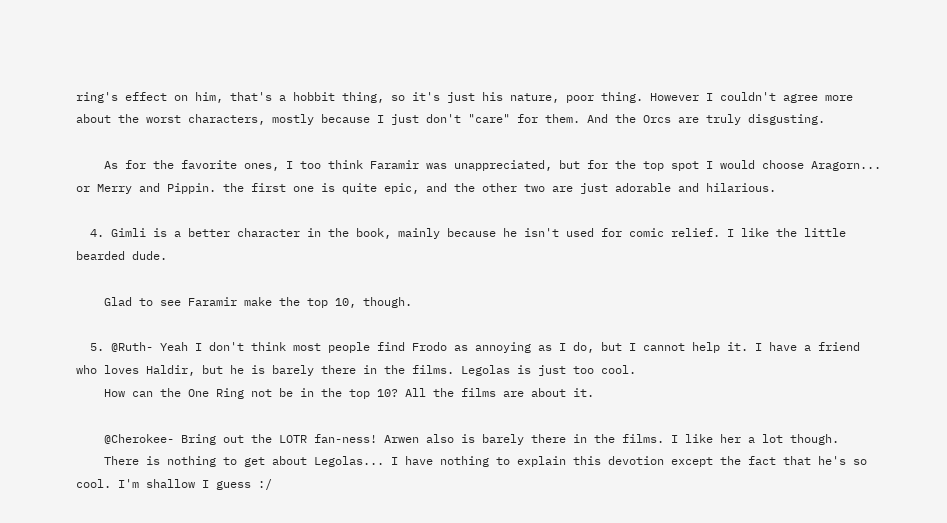ring's effect on him, that's a hobbit thing, so it's just his nature, poor thing. However I couldn't agree more about the worst characters, mostly because I just don't "care" for them. And the Orcs are truly disgusting.

    As for the favorite ones, I too think Faramir was unappreciated, but for the top spot I would choose Aragorn... or Merry and Pippin. the first one is quite epic, and the other two are just adorable and hilarious.

  4. Gimli is a better character in the book, mainly because he isn't used for comic relief. I like the little bearded dude.

    Glad to see Faramir make the top 10, though.

  5. @Ruth- Yeah I don't think most people find Frodo as annoying as I do, but I cannot help it. I have a friend who loves Haldir, but he is barely there in the films. Legolas is just too cool.
    How can the One Ring not be in the top 10? All the films are about it.

    @Cherokee- Bring out the LOTR fan-ness! Arwen also is barely there in the films. I like her a lot though.
    There is nothing to get about Legolas... I have nothing to explain this devotion except the fact that he's so cool. I'm shallow I guess :/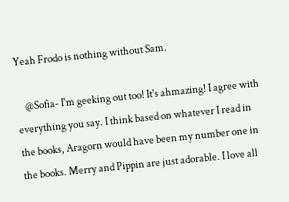Yeah Frodo is nothing without Sam.

    @Sofia- I'm geeking out too! It's ahmazing! I agree with everything you say. I think based on whatever I read in the books, Aragorn would have been my number one in the books. Merry and Pippin are just adorable. I love all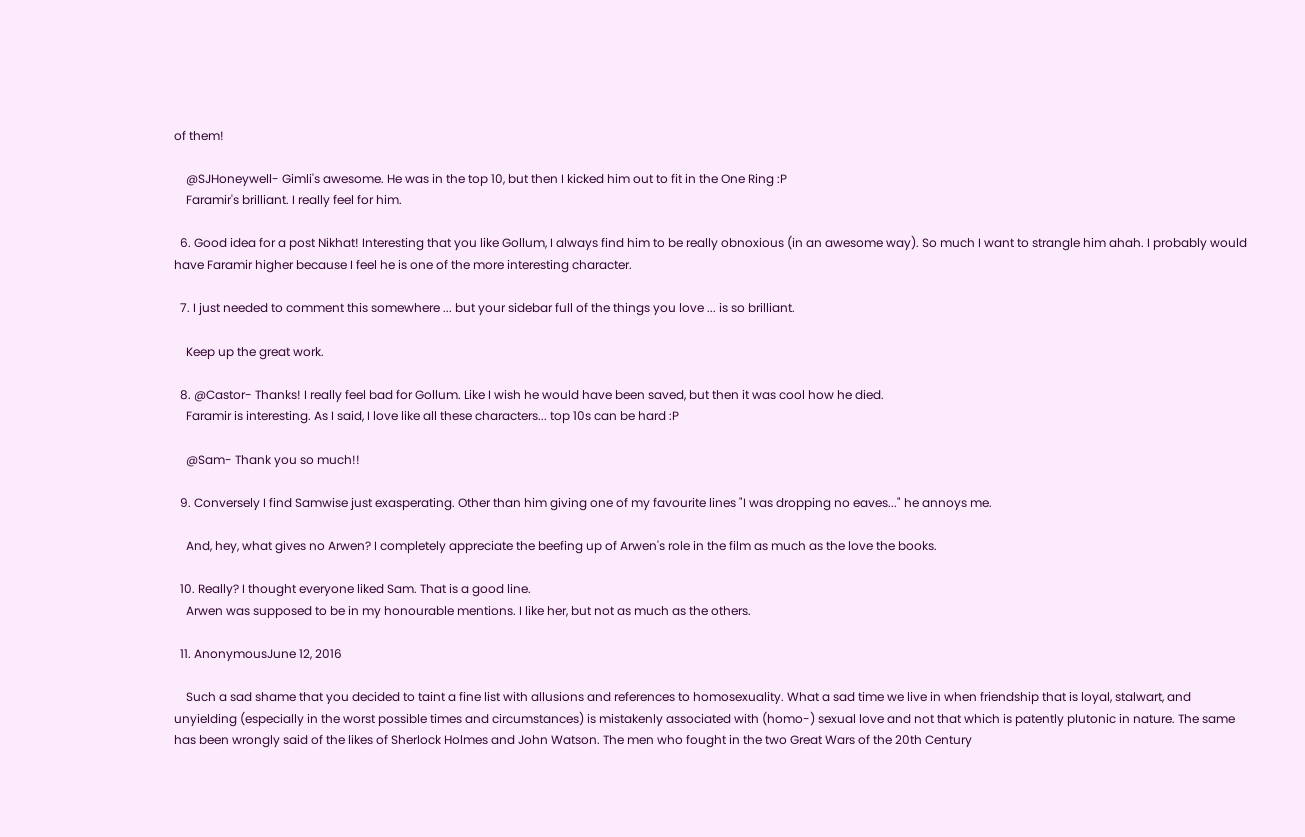of them!

    @SJHoneywell- Gimli's awesome. He was in the top 10, but then I kicked him out to fit in the One Ring :P
    Faramir's brilliant. I really feel for him.

  6. Good idea for a post Nikhat! Interesting that you like Gollum, I always find him to be really obnoxious (in an awesome way). So much I want to strangle him ahah. I probably would have Faramir higher because I feel he is one of the more interesting character.

  7. I just needed to comment this somewhere ... but your sidebar full of the things you love ... is so brilliant.

    Keep up the great work.

  8. @Castor- Thanks! I really feel bad for Gollum. Like I wish he would have been saved, but then it was cool how he died.
    Faramir is interesting. As I said, I love like all these characters... top 10s can be hard :P

    @Sam- Thank you so much!!

  9. Conversely I find Samwise just exasperating. Other than him giving one of my favourite lines "I was dropping no eaves..." he annoys me.

    And, hey, what gives no Arwen? I completely appreciate the beefing up of Arwen's role in the film as much as the love the books.

  10. Really? I thought everyone liked Sam. That is a good line.
    Arwen was supposed to be in my honourable mentions. I like her, but not as much as the others.

  11. AnonymousJune 12, 2016

    Such a sad shame that you decided to taint a fine list with allusions and references to homosexuality. What a sad time we live in when friendship that is loyal, stalwart, and unyielding (especially in the worst possible times and circumstances) is mistakenly associated with (homo-) sexual love and not that which is patently plutonic in nature. The same has been wrongly said of the likes of Sherlock Holmes and John Watson. The men who fought in the two Great Wars of the 20th Century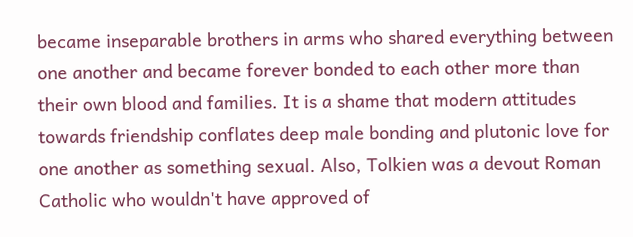became inseparable brothers in arms who shared everything between one another and became forever bonded to each other more than their own blood and families. It is a shame that modern attitudes towards friendship conflates deep male bonding and plutonic love for one another as something sexual. Also, Tolkien was a devout Roman Catholic who wouldn't have approved of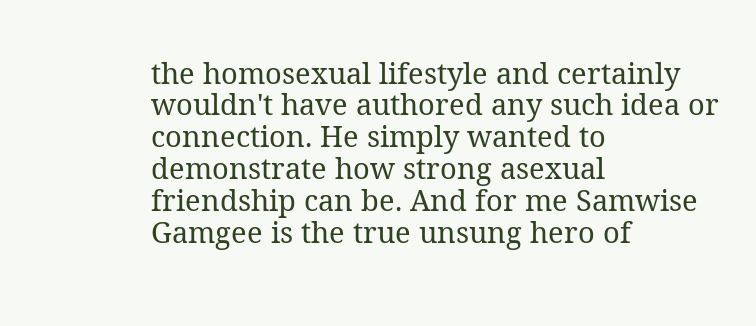the homosexual lifestyle and certainly wouldn't have authored any such idea or connection. He simply wanted to demonstrate how strong asexual friendship can be. And for me Samwise Gamgee is the true unsung hero of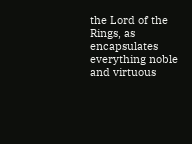the Lord of the Rings, as encapsulates everything noble and virtuous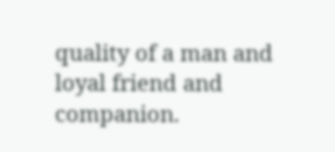quality of a man and loyal friend and companion.